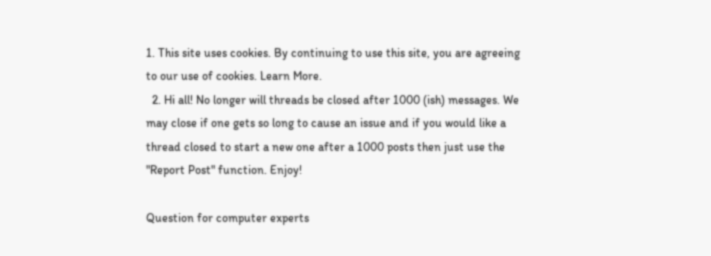1. This site uses cookies. By continuing to use this site, you are agreeing to our use of cookies. Learn More.
  2. Hi all! No longer will threads be closed after 1000 (ish) messages. We may close if one gets so long to cause an issue and if you would like a thread closed to start a new one after a 1000 posts then just use the "Report Post" function. Enjoy!

Question for computer experts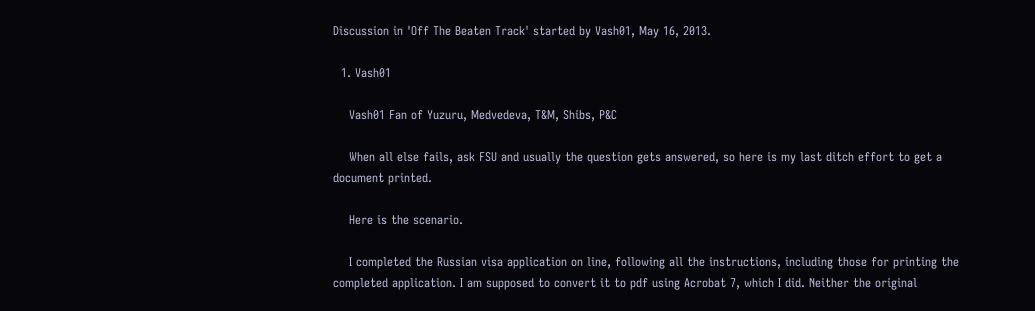Discussion in 'Off The Beaten Track' started by Vash01, May 16, 2013.

  1. Vash01

    Vash01 Fan of Yuzuru, Medvedeva, T&M, Shibs, P&C

    When all else fails, ask FSU and usually the question gets answered, so here is my last ditch effort to get a document printed.

    Here is the scenario.

    I completed the Russian visa application on line, following all the instructions, including those for printing the completed application. I am supposed to convert it to pdf using Acrobat 7, which I did. Neither the original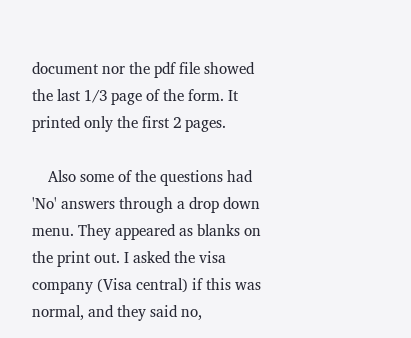document nor the pdf file showed the last 1/3 page of the form. It printed only the first 2 pages.

    Also some of the questions had 'No' answers through a drop down menu. They appeared as blanks on the print out. I asked the visa company (Visa central) if this was normal, and they said no,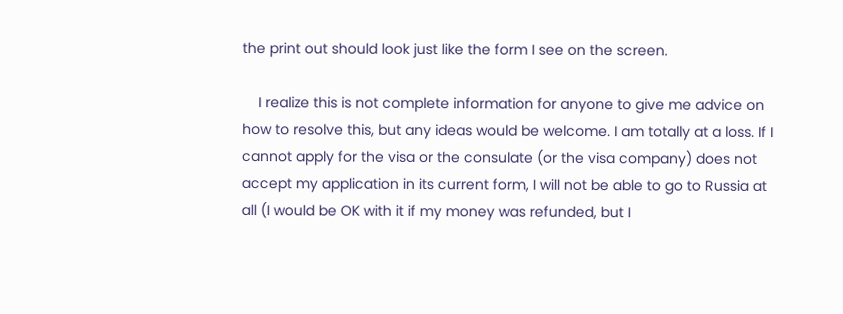the print out should look just like the form I see on the screen.

    I realize this is not complete information for anyone to give me advice on how to resolve this, but any ideas would be welcome. I am totally at a loss. If I cannot apply for the visa or the consulate (or the visa company) does not accept my application in its current form, I will not be able to go to Russia at all (I would be OK with it if my money was refunded, but I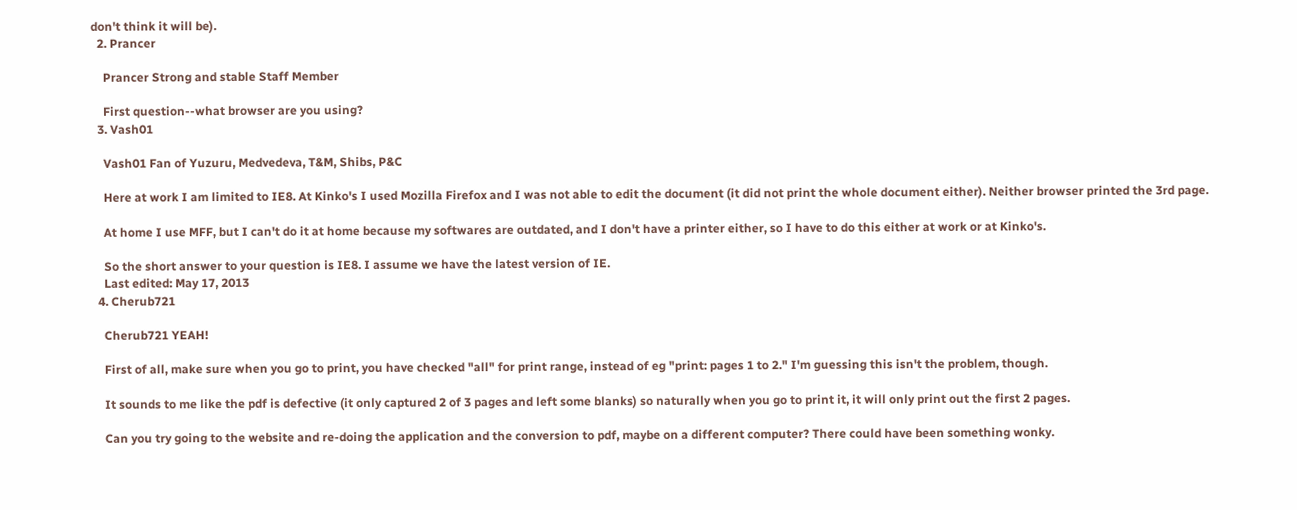don't think it will be).
  2. Prancer

    Prancer Strong and stable Staff Member

    First question--what browser are you using?
  3. Vash01

    Vash01 Fan of Yuzuru, Medvedeva, T&M, Shibs, P&C

    Here at work I am limited to IE8. At Kinko's I used Mozilla Firefox and I was not able to edit the document (it did not print the whole document either). Neither browser printed the 3rd page.

    At home I use MFF, but I can't do it at home because my softwares are outdated, and I don't have a printer either, so I have to do this either at work or at Kinko's.

    So the short answer to your question is IE8. I assume we have the latest version of IE.
    Last edited: May 17, 2013
  4. Cherub721

    Cherub721 YEAH!

    First of all, make sure when you go to print, you have checked "all" for print range, instead of eg "print: pages 1 to 2." I'm guessing this isn't the problem, though.

    It sounds to me like the pdf is defective (it only captured 2 of 3 pages and left some blanks) so naturally when you go to print it, it will only print out the first 2 pages.

    Can you try going to the website and re-doing the application and the conversion to pdf, maybe on a different computer? There could have been something wonky.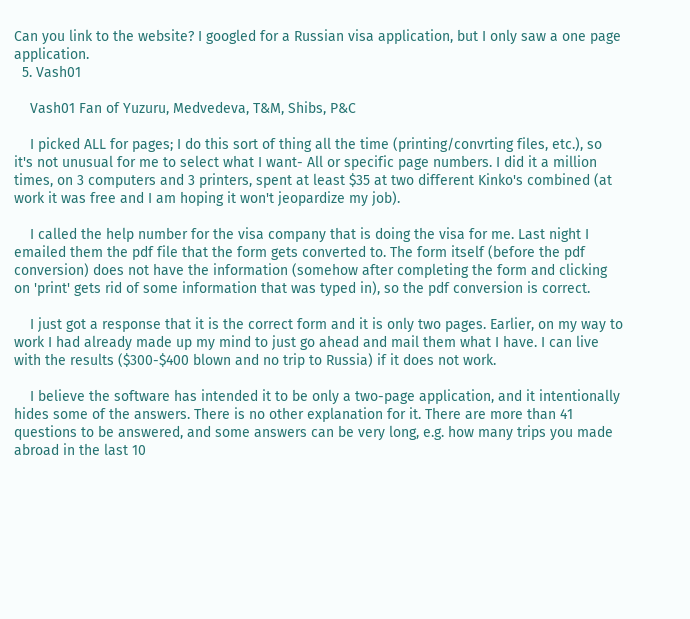Can you link to the website? I googled for a Russian visa application, but I only saw a one page application.
  5. Vash01

    Vash01 Fan of Yuzuru, Medvedeva, T&M, Shibs, P&C

    I picked ALL for pages; I do this sort of thing all the time (printing/convrting files, etc.), so it's not unusual for me to select what I want- All or specific page numbers. I did it a million times, on 3 computers and 3 printers, spent at least $35 at two different Kinko's combined (at work it was free and I am hoping it won't jeopardize my job).

    I called the help number for the visa company that is doing the visa for me. Last night I emailed them the pdf file that the form gets converted to. The form itself (before the pdf conversion) does not have the information (somehow after completing the form and clicking on 'print' gets rid of some information that was typed in), so the pdf conversion is correct.

    I just got a response that it is the correct form and it is only two pages. Earlier, on my way to work I had already made up my mind to just go ahead and mail them what I have. I can live with the results ($300-$400 blown and no trip to Russia) if it does not work.

    I believe the software has intended it to be only a two-page application, and it intentionally hides some of the answers. There is no other explanation for it. There are more than 41 questions to be answered, and some answers can be very long, e.g. how many trips you made abroad in the last 10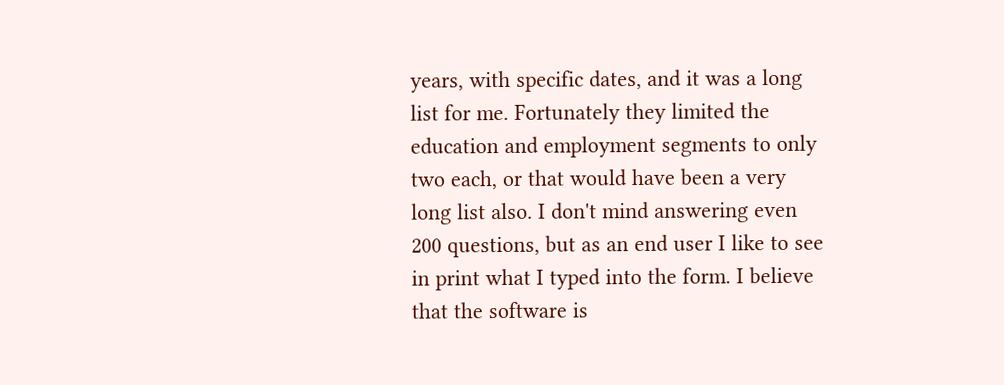years, with specific dates, and it was a long list for me. Fortunately they limited the education and employment segments to only two each, or that would have been a very long list also. I don't mind answering even 200 questions, but as an end user I like to see in print what I typed into the form. I believe that the software is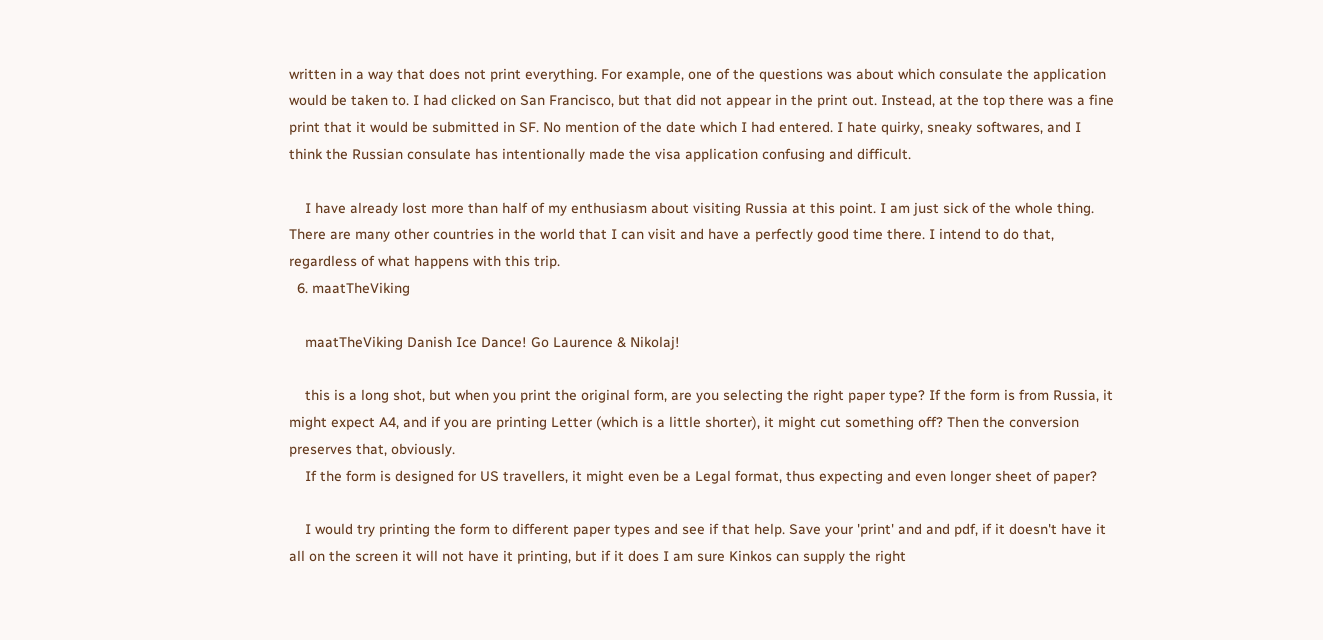written in a way that does not print everything. For example, one of the questions was about which consulate the application would be taken to. I had clicked on San Francisco, but that did not appear in the print out. Instead, at the top there was a fine print that it would be submitted in SF. No mention of the date which I had entered. I hate quirky, sneaky softwares, and I think the Russian consulate has intentionally made the visa application confusing and difficult.

    I have already lost more than half of my enthusiasm about visiting Russia at this point. I am just sick of the whole thing. There are many other countries in the world that I can visit and have a perfectly good time there. I intend to do that, regardless of what happens with this trip.
  6. maatTheViking

    maatTheViking Danish Ice Dance! Go Laurence & Nikolaj!

    this is a long shot, but when you print the original form, are you selecting the right paper type? If the form is from Russia, it might expect A4, and if you are printing Letter (which is a little shorter), it might cut something off? Then the conversion preserves that, obviously.
    If the form is designed for US travellers, it might even be a Legal format, thus expecting and even longer sheet of paper?

    I would try printing the form to different paper types and see if that help. Save your 'print' and and pdf, if it doesn't have it all on the screen it will not have it printing, but if it does I am sure Kinkos can supply the right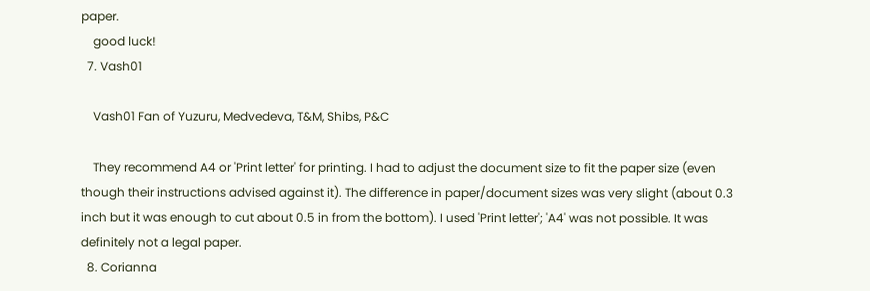paper.
    good luck!
  7. Vash01

    Vash01 Fan of Yuzuru, Medvedeva, T&M, Shibs, P&C

    They recommend A4 or 'Print letter' for printing. I had to adjust the document size to fit the paper size (even though their instructions advised against it). The difference in paper/document sizes was very slight (about 0.3 inch but it was enough to cut about 0.5 in from the bottom). I used 'Print letter'; 'A4' was not possible. It was definitely not a legal paper.
  8. Corianna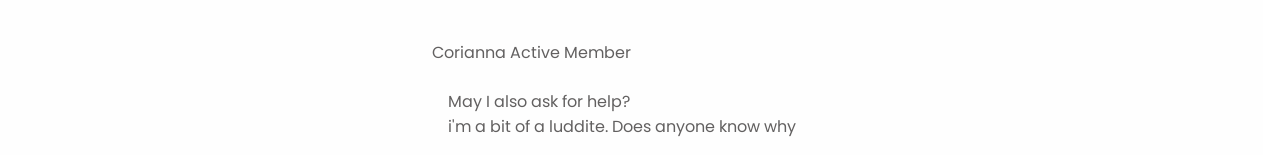Corianna Active Member

    May I also ask for help?
    i'm a bit of a luddite. Does anyone know why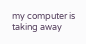my computer is taking away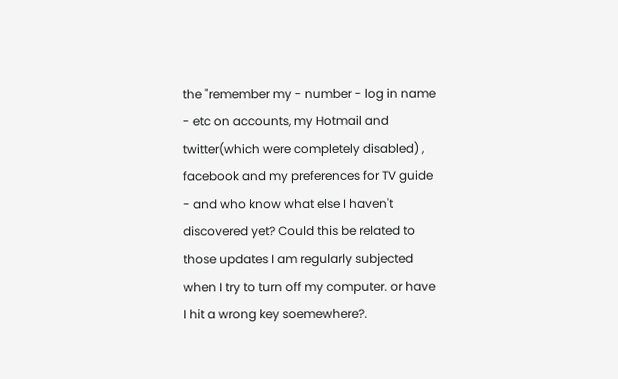the "remember my - number - log in name - etc on accounts, my Hotmail and twitter(which were completely disabled) , facebook and my preferences for TV guide - and who know what else I haven't discovered yet? Could this be related to those updates I am regularly subjected when I try to turn off my computer. or have I hit a wrong key soemewhere?.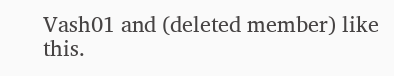Vash01 and (deleted member) like this.